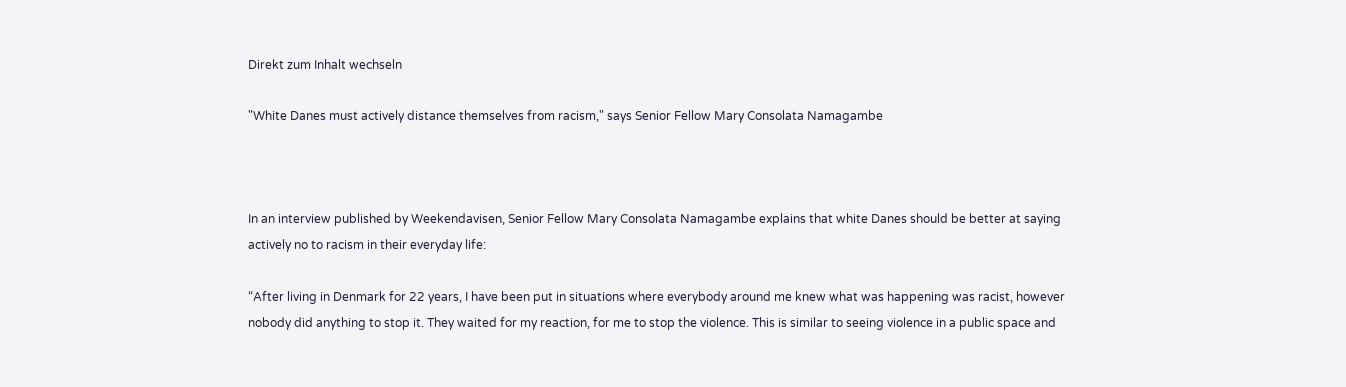Direkt zum Inhalt wechseln

"White Danes must actively distance themselves from racism," says Senior Fellow Mary Consolata Namagambe



In an interview published by Weekendavisen, Senior Fellow Mary Consolata Namagambe explains that white Danes should be better at saying actively no to racism in their everyday life:

“After living in Denmark for 22 years, I have been put in situations where everybody around me knew what was happening was racist, however nobody did anything to stop it. They waited for my reaction, for me to stop the violence. This is similar to seeing violence in a public space and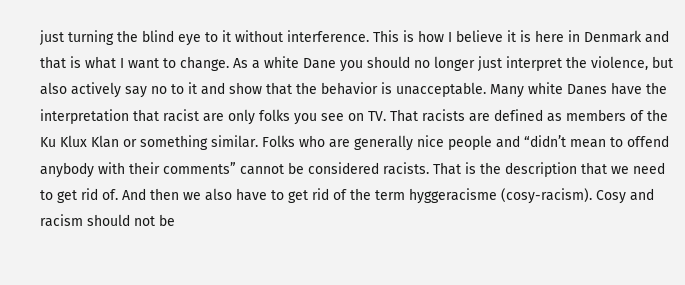just turning the blind eye to it without interference. This is how I believe it is here in Denmark and that is what I want to change. As a white Dane you should no longer just interpret the violence, but also actively say no to it and show that the behavior is unacceptable. Many white Danes have the interpretation that racist are only folks you see on TV. That racists are defined as members of the Ku Klux Klan or something similar. Folks who are generally nice people and “didn’t mean to offend anybody with their comments” cannot be considered racists. That is the description that we need to get rid of. And then we also have to get rid of the term hyggeracisme (cosy-racism). Cosy and racism should not be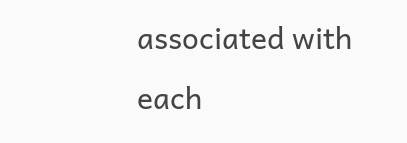associated with each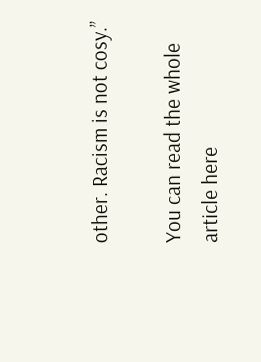other. Racism is not cosy.”

You can read the whole article here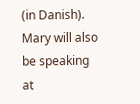(in Danish). Mary will also be speaking at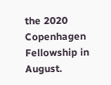the 2020 Copenhagen Fellowship in August.